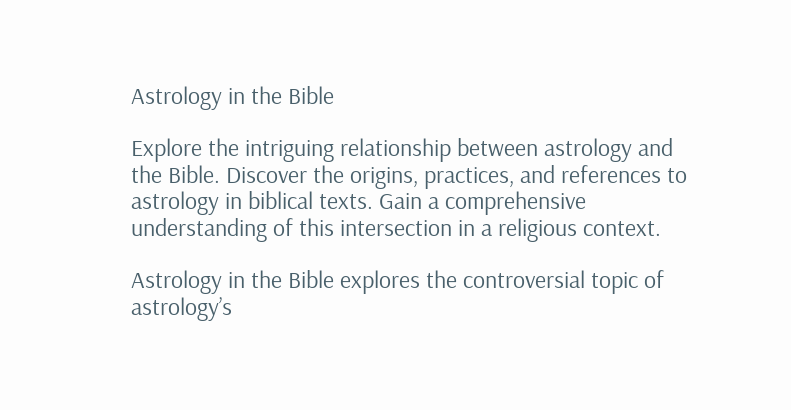Astrology in the Bible

Explore the intriguing relationship between astrology and the Bible. Discover the origins, practices, and references to astrology in biblical texts. Gain a comprehensive understanding of this intersection in a religious context.

Astrology in the Bible explores the controversial topic of astrology’s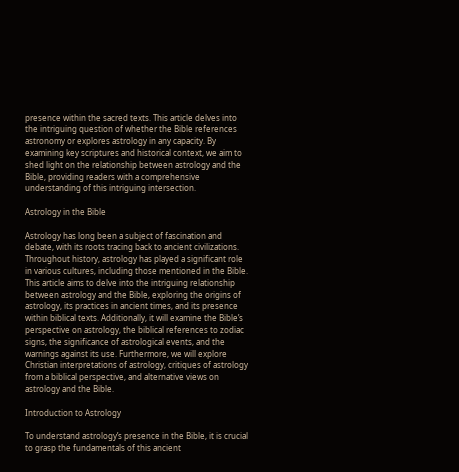presence within the sacred texts. This article delves into the intriguing question of whether the Bible references astronomy or explores astrology in any capacity. By examining key scriptures and historical context, we aim to shed light on the relationship between astrology and the Bible, providing readers with a comprehensive understanding of this intriguing intersection.

Astrology in the Bible

Astrology has long been a subject of fascination and debate, with its roots tracing back to ancient civilizations. Throughout history, astrology has played a significant role in various cultures, including those mentioned in the Bible. This article aims to delve into the intriguing relationship between astrology and the Bible, exploring the origins of astrology, its practices in ancient times, and its presence within biblical texts. Additionally, it will examine the Bible’s perspective on astrology, the biblical references to zodiac signs, the significance of astrological events, and the warnings against its use. Furthermore, we will explore Christian interpretations of astrology, critiques of astrology from a biblical perspective, and alternative views on astrology and the Bible.

Introduction to Astrology

To understand astrology’s presence in the Bible, it is crucial to grasp the fundamentals of this ancient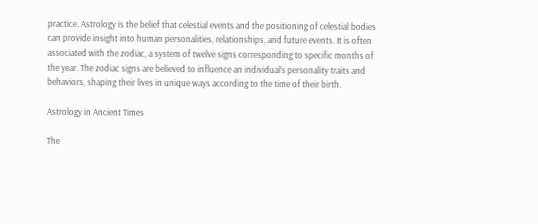practice. Astrology is the belief that celestial events and the positioning of celestial bodies can provide insight into human personalities, relationships, and future events. It is often associated with the zodiac, a system of twelve signs corresponding to specific months of the year. The zodiac signs are believed to influence an individual’s personality traits and behaviors, shaping their lives in unique ways according to the time of their birth.

Astrology in Ancient Times

The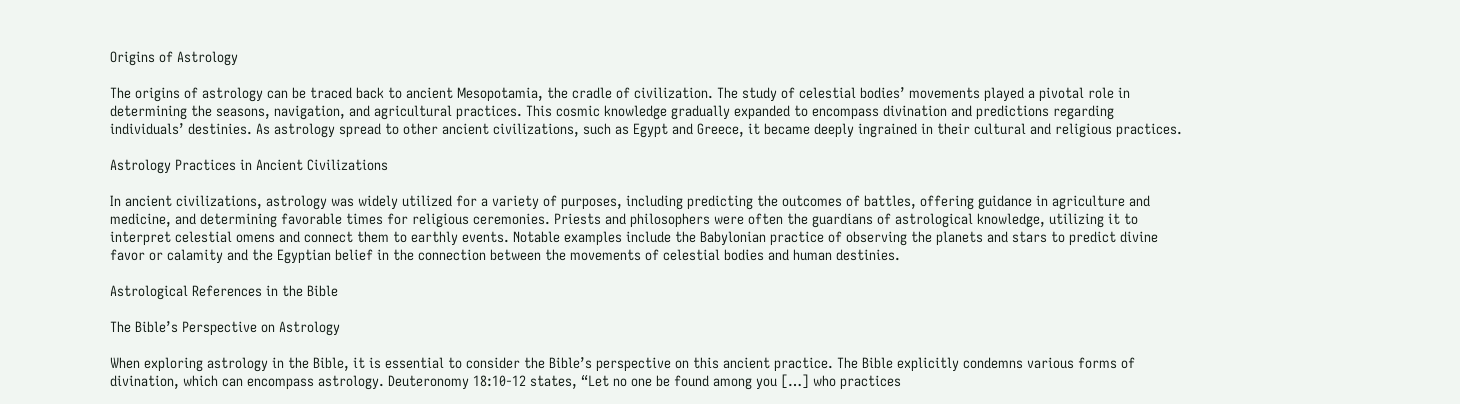Origins of Astrology

The origins of astrology can be traced back to ancient Mesopotamia, the cradle of civilization. The study of celestial bodies’ movements played a pivotal role in determining the seasons, navigation, and agricultural practices. This cosmic knowledge gradually expanded to encompass divination and predictions regarding individuals’ destinies. As astrology spread to other ancient civilizations, such as Egypt and Greece, it became deeply ingrained in their cultural and religious practices.

Astrology Practices in Ancient Civilizations

In ancient civilizations, astrology was widely utilized for a variety of purposes, including predicting the outcomes of battles, offering guidance in agriculture and medicine, and determining favorable times for religious ceremonies. Priests and philosophers were often the guardians of astrological knowledge, utilizing it to interpret celestial omens and connect them to earthly events. Notable examples include the Babylonian practice of observing the planets and stars to predict divine favor or calamity and the Egyptian belief in the connection between the movements of celestial bodies and human destinies.

Astrological References in the Bible

The Bible’s Perspective on Astrology

When exploring astrology in the Bible, it is essential to consider the Bible’s perspective on this ancient practice. The Bible explicitly condemns various forms of divination, which can encompass astrology. Deuteronomy 18:10-12 states, “Let no one be found among you […] who practices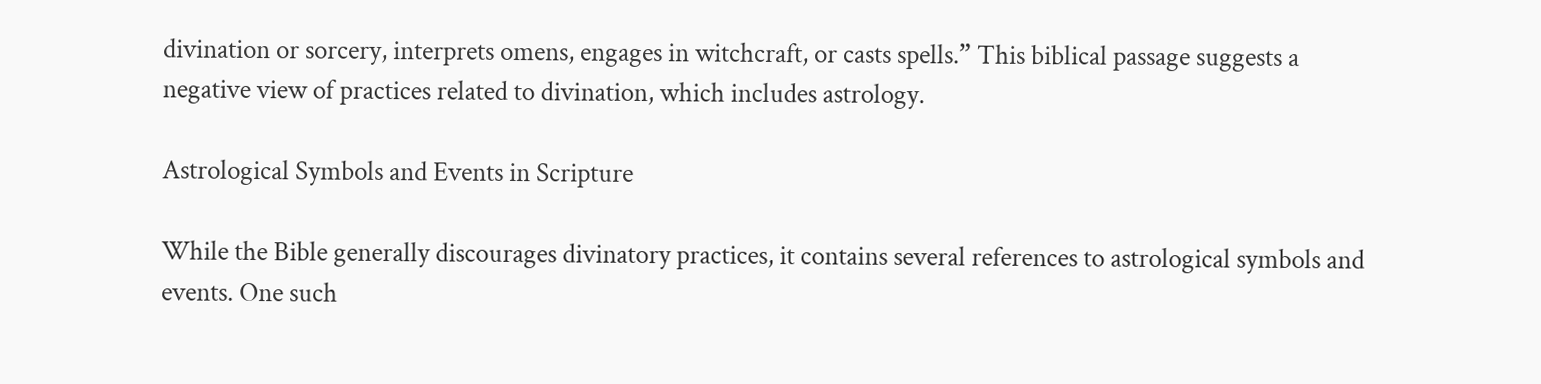divination or sorcery, interprets omens, engages in witchcraft, or casts spells.” This biblical passage suggests a negative view of practices related to divination, which includes astrology.

Astrological Symbols and Events in Scripture

While the Bible generally discourages divinatory practices, it contains several references to astrological symbols and events. One such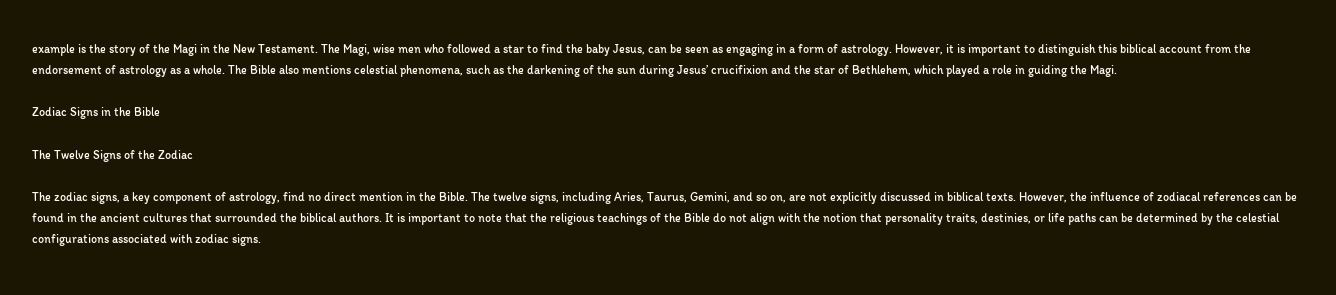example is the story of the Magi in the New Testament. The Magi, wise men who followed a star to find the baby Jesus, can be seen as engaging in a form of astrology. However, it is important to distinguish this biblical account from the endorsement of astrology as a whole. The Bible also mentions celestial phenomena, such as the darkening of the sun during Jesus’ crucifixion and the star of Bethlehem, which played a role in guiding the Magi.

Zodiac Signs in the Bible

The Twelve Signs of the Zodiac

The zodiac signs, a key component of astrology, find no direct mention in the Bible. The twelve signs, including Aries, Taurus, Gemini, and so on, are not explicitly discussed in biblical texts. However, the influence of zodiacal references can be found in the ancient cultures that surrounded the biblical authors. It is important to note that the religious teachings of the Bible do not align with the notion that personality traits, destinies, or life paths can be determined by the celestial configurations associated with zodiac signs.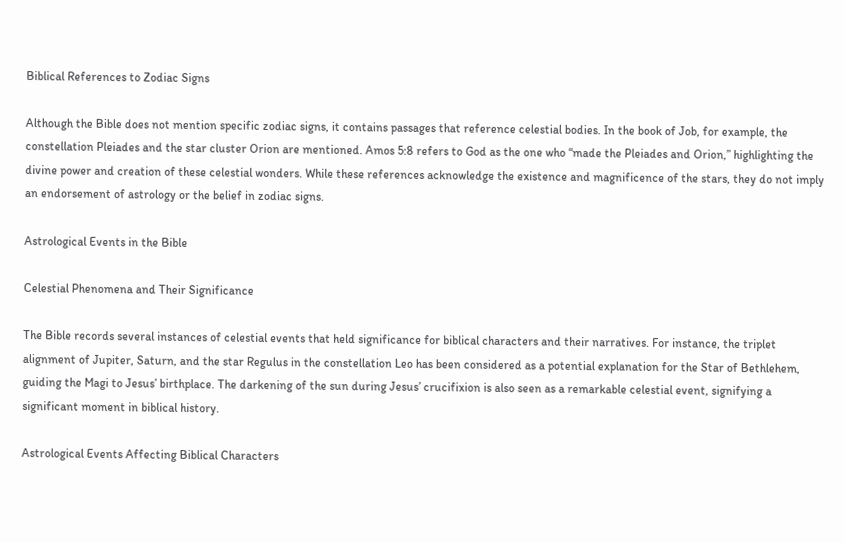Biblical References to Zodiac Signs

Although the Bible does not mention specific zodiac signs, it contains passages that reference celestial bodies. In the book of Job, for example, the constellation Pleiades and the star cluster Orion are mentioned. Amos 5:8 refers to God as the one who “made the Pleiades and Orion,” highlighting the divine power and creation of these celestial wonders. While these references acknowledge the existence and magnificence of the stars, they do not imply an endorsement of astrology or the belief in zodiac signs.

Astrological Events in the Bible

Celestial Phenomena and Their Significance

The Bible records several instances of celestial events that held significance for biblical characters and their narratives. For instance, the triplet alignment of Jupiter, Saturn, and the star Regulus in the constellation Leo has been considered as a potential explanation for the Star of Bethlehem, guiding the Magi to Jesus’ birthplace. The darkening of the sun during Jesus’ crucifixion is also seen as a remarkable celestial event, signifying a significant moment in biblical history.

Astrological Events Affecting Biblical Characters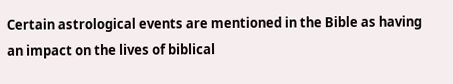Certain astrological events are mentioned in the Bible as having an impact on the lives of biblical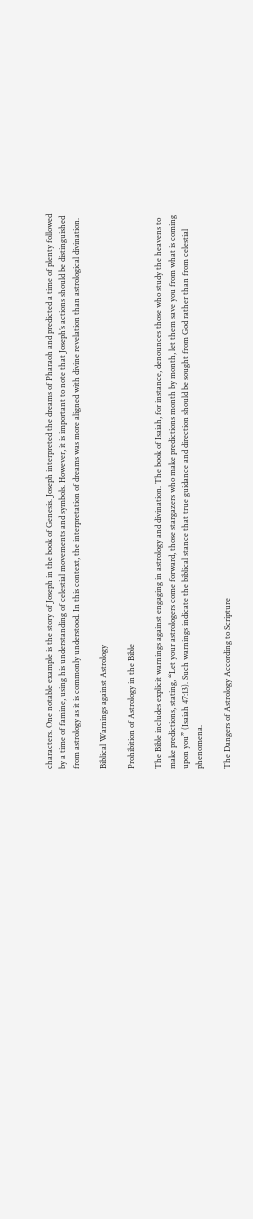characters. One notable example is the story of Joseph in the book of Genesis. Joseph interpreted the dreams of Pharaoh and predicted a time of plenty followed by a time of famine, using his understanding of celestial movements and symbols. However, it is important to note that Joseph’s actions should be distinguished from astrology as it is commonly understood. In this context, the interpretation of dreams was more aligned with divine revelation than astrological divination.

Biblical Warnings against Astrology

Prohibition of Astrology in the Bible

The Bible includes explicit warnings against engaging in astrology and divination. The book of Isaiah, for instance, denounces those who study the heavens to make predictions, stating, “Let your astrologers come forward, those stargazers who make predictions month by month, let them save you from what is coming upon you” (Isaiah 47:13). Such warnings indicate the biblical stance that true guidance and direction should be sought from God rather than from celestial phenomena.

The Dangers of Astrology According to Scripture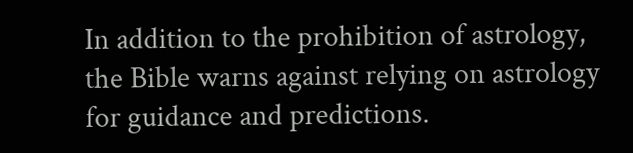In addition to the prohibition of astrology, the Bible warns against relying on astrology for guidance and predictions.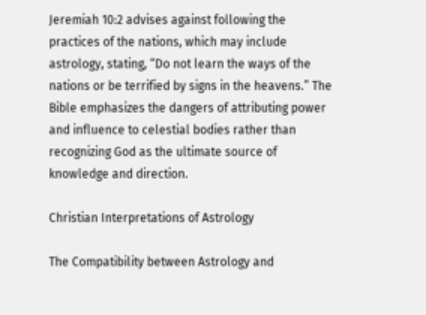Jeremiah 10:2 advises against following the practices of the nations, which may include astrology, stating, “Do not learn the ways of the nations or be terrified by signs in the heavens.” The Bible emphasizes the dangers of attributing power and influence to celestial bodies rather than recognizing God as the ultimate source of knowledge and direction.

Christian Interpretations of Astrology

The Compatibility between Astrology and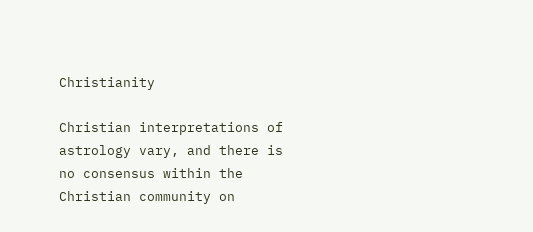Christianity

Christian interpretations of astrology vary, and there is no consensus within the Christian community on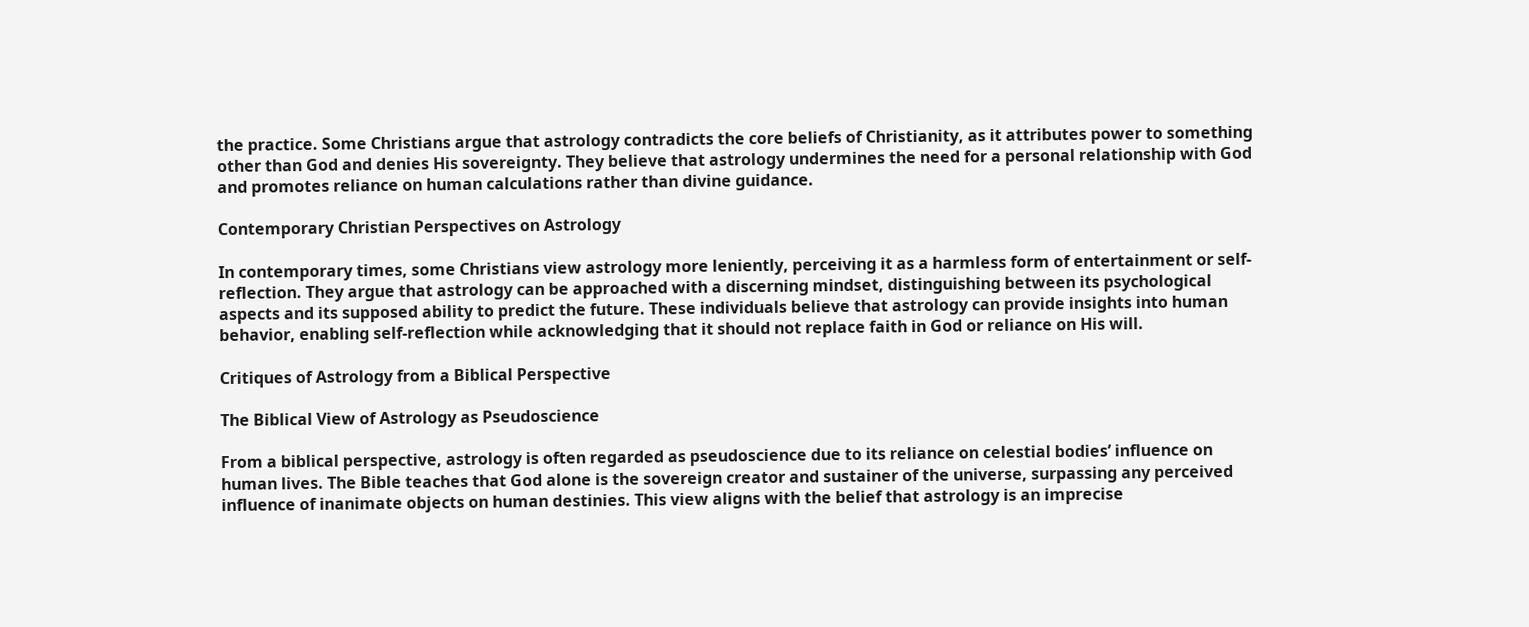the practice. Some Christians argue that astrology contradicts the core beliefs of Christianity, as it attributes power to something other than God and denies His sovereignty. They believe that astrology undermines the need for a personal relationship with God and promotes reliance on human calculations rather than divine guidance.

Contemporary Christian Perspectives on Astrology

In contemporary times, some Christians view astrology more leniently, perceiving it as a harmless form of entertainment or self-reflection. They argue that astrology can be approached with a discerning mindset, distinguishing between its psychological aspects and its supposed ability to predict the future. These individuals believe that astrology can provide insights into human behavior, enabling self-reflection while acknowledging that it should not replace faith in God or reliance on His will.

Critiques of Astrology from a Biblical Perspective

The Biblical View of Astrology as Pseudoscience

From a biblical perspective, astrology is often regarded as pseudoscience due to its reliance on celestial bodies’ influence on human lives. The Bible teaches that God alone is the sovereign creator and sustainer of the universe, surpassing any perceived influence of inanimate objects on human destinies. This view aligns with the belief that astrology is an imprecise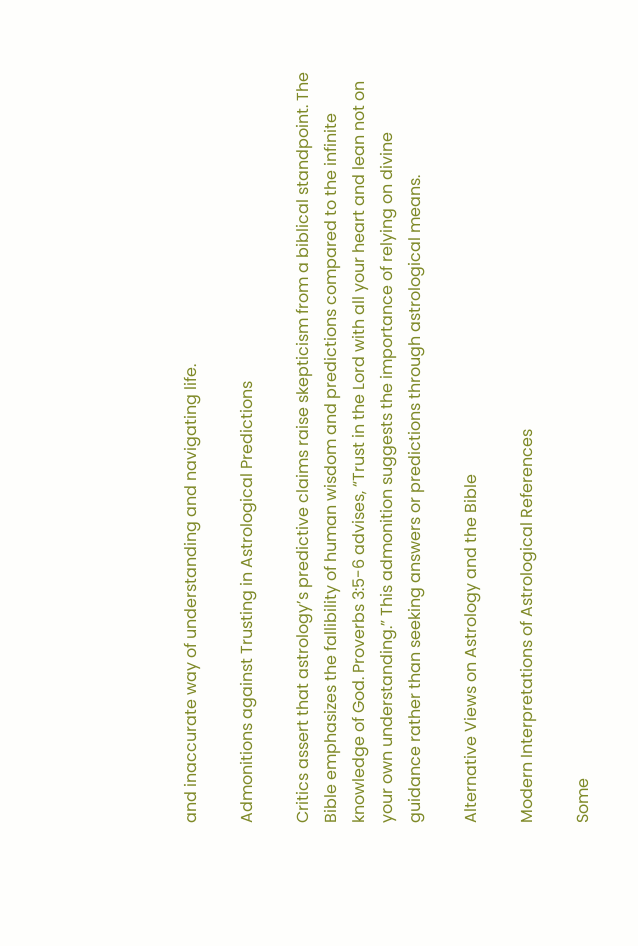and inaccurate way of understanding and navigating life.

Admonitions against Trusting in Astrological Predictions

Critics assert that astrology’s predictive claims raise skepticism from a biblical standpoint. The Bible emphasizes the fallibility of human wisdom and predictions compared to the infinite knowledge of God. Proverbs 3:5-6 advises, “Trust in the Lord with all your heart and lean not on your own understanding.” This admonition suggests the importance of relying on divine guidance rather than seeking answers or predictions through astrological means.

Alternative Views on Astrology and the Bible

Modern Interpretations of Astrological References

Some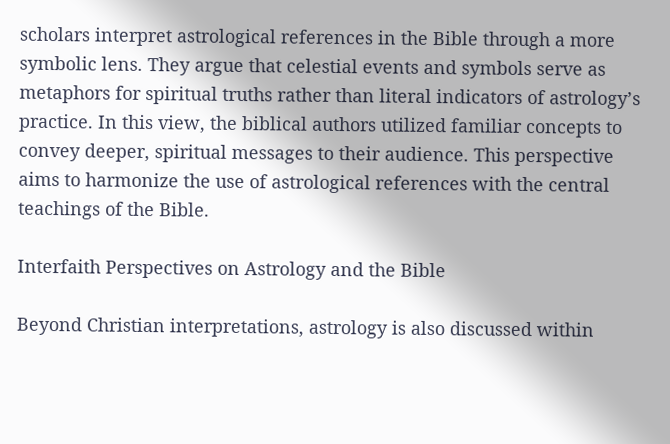scholars interpret astrological references in the Bible through a more symbolic lens. They argue that celestial events and symbols serve as metaphors for spiritual truths rather than literal indicators of astrology’s practice. In this view, the biblical authors utilized familiar concepts to convey deeper, spiritual messages to their audience. This perspective aims to harmonize the use of astrological references with the central teachings of the Bible.

Interfaith Perspectives on Astrology and the Bible

Beyond Christian interpretations, astrology is also discussed within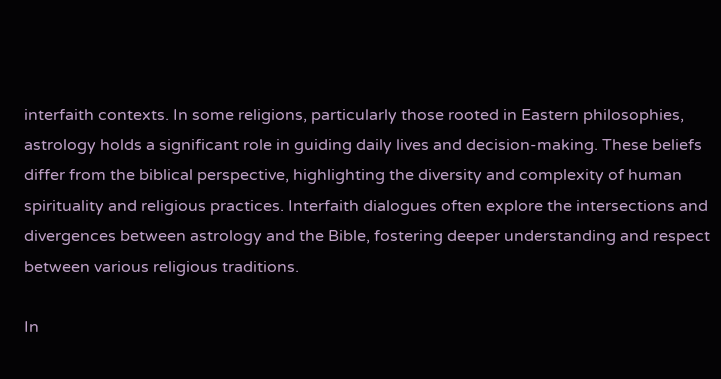interfaith contexts. In some religions, particularly those rooted in Eastern philosophies, astrology holds a significant role in guiding daily lives and decision-making. These beliefs differ from the biblical perspective, highlighting the diversity and complexity of human spirituality and religious practices. Interfaith dialogues often explore the intersections and divergences between astrology and the Bible, fostering deeper understanding and respect between various religious traditions.

In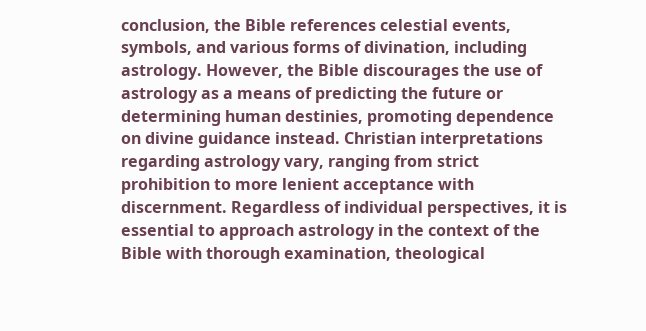conclusion, the Bible references celestial events, symbols, and various forms of divination, including astrology. However, the Bible discourages the use of astrology as a means of predicting the future or determining human destinies, promoting dependence on divine guidance instead. Christian interpretations regarding astrology vary, ranging from strict prohibition to more lenient acceptance with discernment. Regardless of individual perspectives, it is essential to approach astrology in the context of the Bible with thorough examination, theological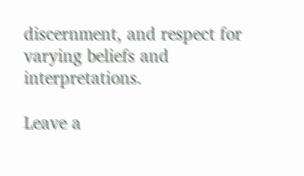discernment, and respect for varying beliefs and interpretations.

Leave a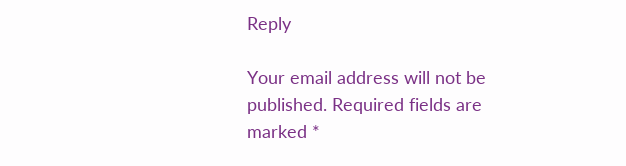Reply

Your email address will not be published. Required fields are marked *